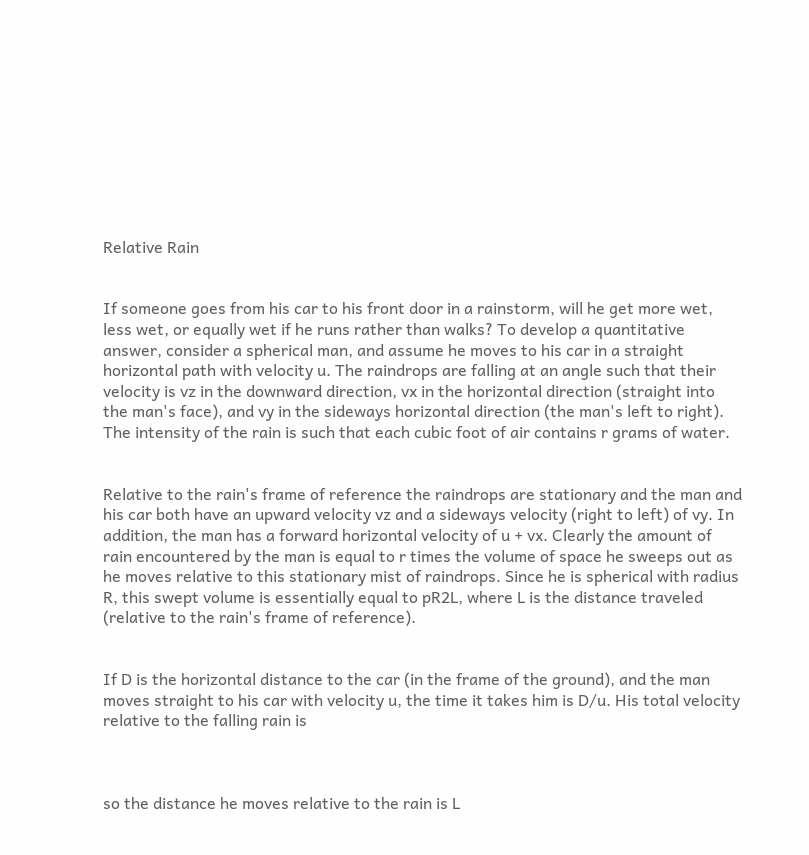Relative Rain


If someone goes from his car to his front door in a rainstorm, will he get more wet, less wet, or equally wet if he runs rather than walks? To develop a quantitative answer, consider a spherical man, and assume he moves to his car in a straight horizontal path with velocity u. The raindrops are falling at an angle such that their velocity is vz in the downward direction, vx in the horizontal direction (straight into the man's face), and vy in the sideways horizontal direction (the man's left to right). The intensity of the rain is such that each cubic foot of air contains r grams of water.


Relative to the rain's frame of reference the raindrops are stationary and the man and his car both have an upward velocity vz and a sideways velocity (right to left) of vy. In addition, the man has a forward horizontal velocity of u + vx. Clearly the amount of rain encountered by the man is equal to r times the volume of space he sweeps out as he moves relative to this stationary mist of raindrops. Since he is spherical with radius R, this swept volume is essentially equal to pR2L, where L is the distance traveled (relative to the rain's frame of reference).


If D is the horizontal distance to the car (in the frame of the ground), and the man moves straight to his car with velocity u, the time it takes him is D/u. His total velocity relative to the falling rain is



so the distance he moves relative to the rain is L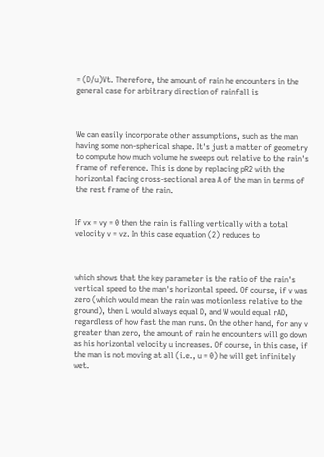= (D/u)Vt. Therefore, the amount of rain he encounters in the general case for arbitrary direction of rainfall is



We can easily incorporate other assumptions, such as the man having some non-spherical shape. It's just a matter of geometry to compute how much volume he sweeps out relative to the rain's frame of reference. This is done by replacing pR2 with the horizontal facing cross-sectional area A of the man in terms of the rest frame of the rain.


If vx = vy = 0 then the rain is falling vertically with a total velocity v = vz. In this case equation (2) reduces to



which shows that the key parameter is the ratio of the rain's vertical speed to the man's horizontal speed. Of course, if v was zero (which would mean the rain was motionless relative to the ground), then L would always equal D, and W would equal rAD, regardless of how fast the man runs. On the other hand, for any v greater than zero, the amount of rain he encounters will go down as his horizontal velocity u increases. Of course, in this case, if the man is not moving at all (i.e., u = 0) he will get infinitely wet.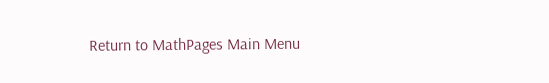Return to MathPages Main Menu